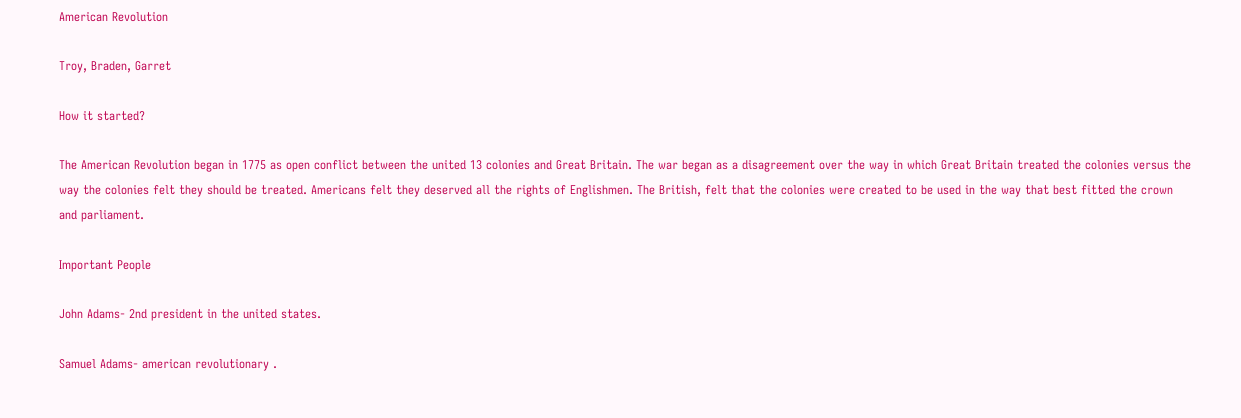American Revolution

Troy, Braden, Garret

How it started?

The American Revolution began in 1775 as open conflict between the united 13 colonies and Great Britain. The war began as a disagreement over the way in which Great Britain treated the colonies versus the way the colonies felt they should be treated. Americans felt they deserved all the rights of Englishmen. The British, felt that the colonies were created to be used in the way that best fitted the crown and parliament.

Important People

John Adams- 2nd president in the united states.

Samuel Adams- american revolutionary .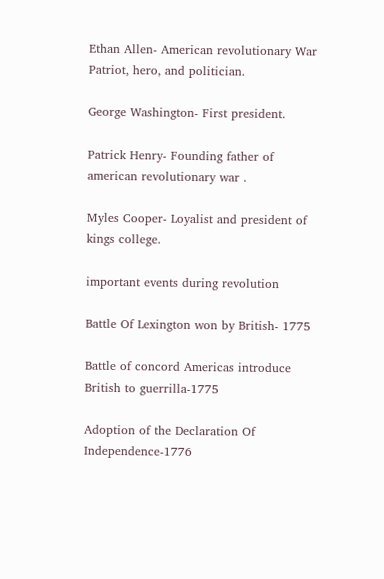Ethan Allen- American revolutionary War Patriot, hero, and politician.

George Washington- First president.

Patrick Henry- Founding father of american revolutionary war .

Myles Cooper- Loyalist and president of kings college.

important events during revolution

Battle Of Lexington won by British- 1775

Battle of concord Americas introduce British to guerrilla-1775

Adoption of the Declaration Of Independence-1776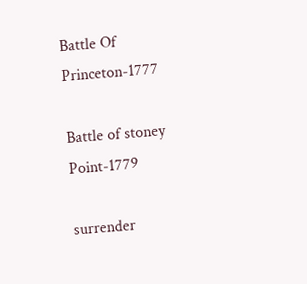Battle Of Princeton-1777

Battle of stoney Point-1779

surrender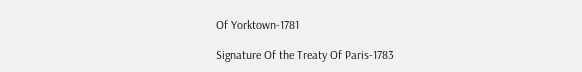Of Yorktown-1781

Signature Of the Treaty Of Paris-1783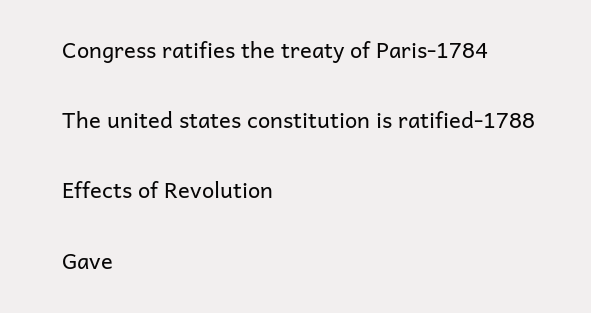Congress ratifies the treaty of Paris-1784

The united states constitution is ratified-1788

Effects of Revolution

Gave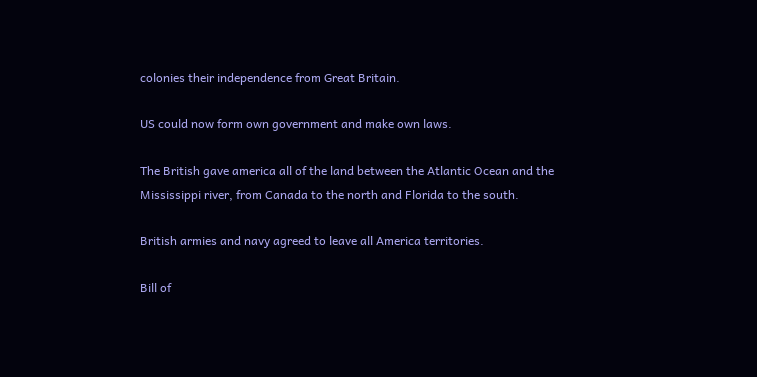colonies their independence from Great Britain.

US could now form own government and make own laws.

The British gave america all of the land between the Atlantic Ocean and the Mississippi river, from Canada to the north and Florida to the south.

British armies and navy agreed to leave all America territories.

Bill of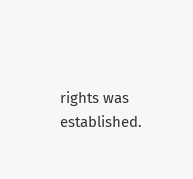rights was established.